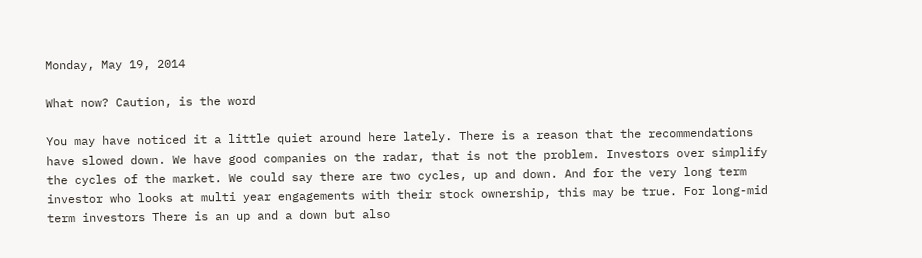Monday, May 19, 2014

What now? Caution, is the word

You may have noticed it a little quiet around here lately. There is a reason that the recommendations have slowed down. We have good companies on the radar, that is not the problem. Investors over simplify the cycles of the market. We could say there are two cycles, up and down. And for the very long term investor who looks at multi year engagements with their stock ownership, this may be true. For long-mid term investors There is an up and a down but also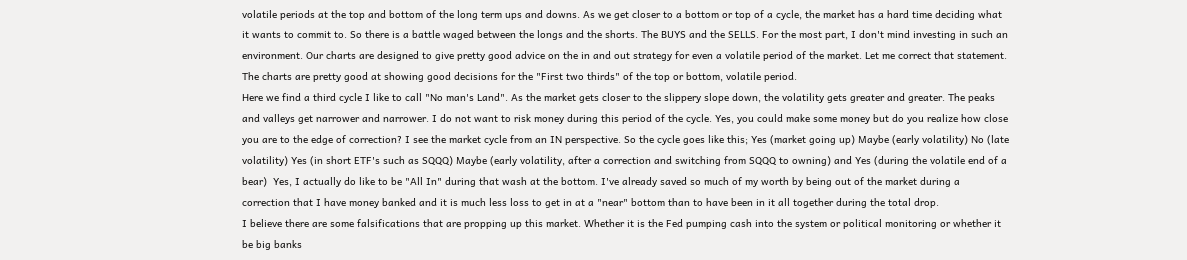volatile periods at the top and bottom of the long term ups and downs. As we get closer to a bottom or top of a cycle, the market has a hard time deciding what it wants to commit to. So there is a battle waged between the longs and the shorts. The BUYS and the SELLS. For the most part, I don't mind investing in such an environment. Our charts are designed to give pretty good advice on the in and out strategy for even a volatile period of the market. Let me correct that statement. The charts are pretty good at showing good decisions for the "First two thirds" of the top or bottom, volatile period.
Here we find a third cycle I like to call "No man's Land". As the market gets closer to the slippery slope down, the volatility gets greater and greater. The peaks and valleys get narrower and narrower. I do not want to risk money during this period of the cycle. Yes, you could make some money but do you realize how close you are to the edge of correction? I see the market cycle from an IN perspective. So the cycle goes like this; Yes (market going up) Maybe (early volatility) No (late volatility) Yes (in short ETF's such as SQQQ) Maybe (early volatility, after a correction and switching from SQQQ to owning) and Yes (during the volatile end of a bear)  Yes, I actually do like to be "All In" during that wash at the bottom. I've already saved so much of my worth by being out of the market during a correction that I have money banked and it is much less loss to get in at a "near" bottom than to have been in it all together during the total drop.
I believe there are some falsifications that are propping up this market. Whether it is the Fed pumping cash into the system or political monitoring or whether it be big banks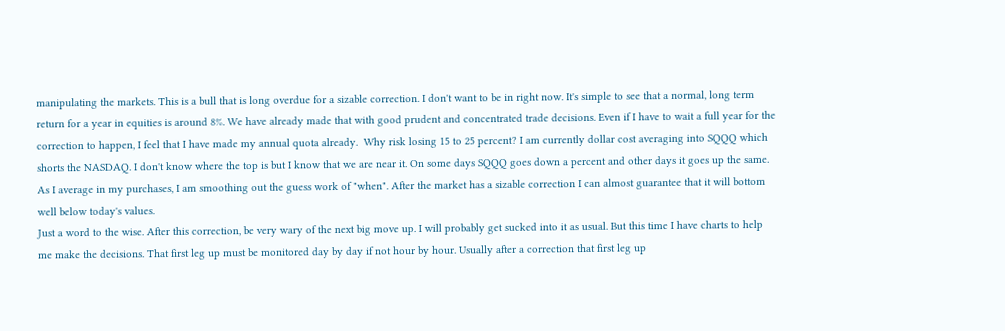manipulating the markets. This is a bull that is long overdue for a sizable correction. I don't want to be in right now. It's simple to see that a normal, long term return for a year in equities is around 8%. We have already made that with good prudent and concentrated trade decisions. Even if I have to wait a full year for the correction to happen, I feel that I have made my annual quota already.  Why risk losing 15 to 25 percent? I am currently dollar cost averaging into SQQQ which shorts the NASDAQ. I don't know where the top is but I know that we are near it. On some days SQQQ goes down a percent and other days it goes up the same. As I average in my purchases, I am smoothing out the guess work of "when". After the market has a sizable correction I can almost guarantee that it will bottom well below today's values.
Just a word to the wise. After this correction, be very wary of the next big move up. I will probably get sucked into it as usual. But this time I have charts to help me make the decisions. That first leg up must be monitored day by day if not hour by hour. Usually after a correction that first leg up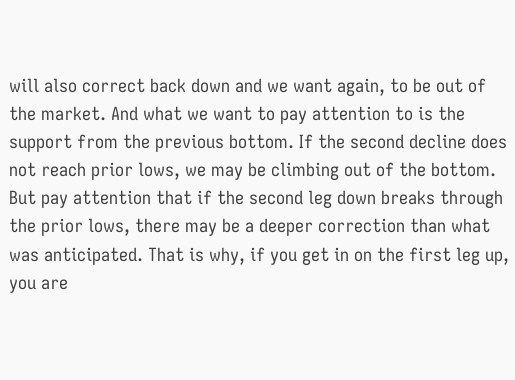will also correct back down and we want again, to be out of the market. And what we want to pay attention to is the support from the previous bottom. If the second decline does not reach prior lows, we may be climbing out of the bottom. But pay attention that if the second leg down breaks through the prior lows, there may be a deeper correction than what was anticipated. That is why, if you get in on the first leg up, you are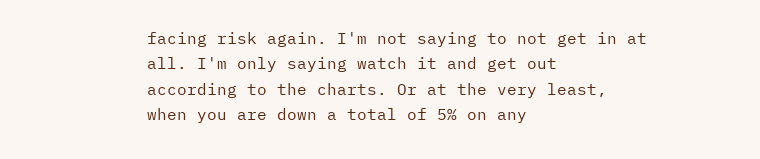facing risk again. I'm not saying to not get in at all. I'm only saying watch it and get out according to the charts. Or at the very least, when you are down a total of 5% on any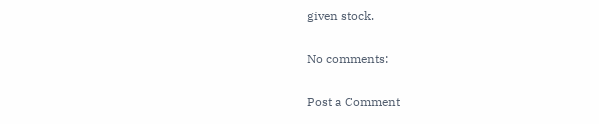given stock.

No comments:

Post a Comment